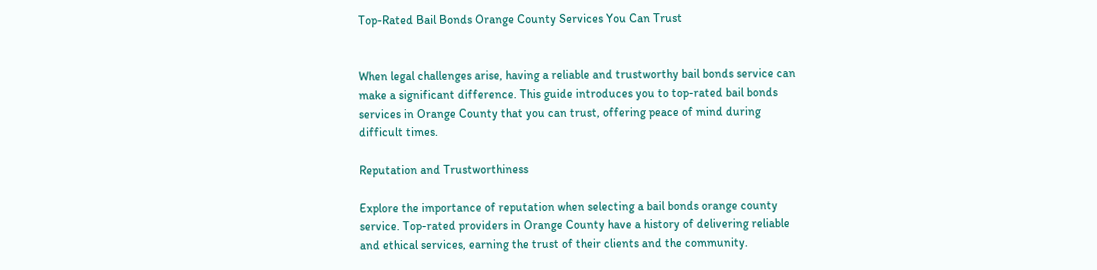Top-Rated Bail Bonds Orange County Services You Can Trust


When legal challenges arise, having a reliable and trustworthy bail bonds service can make a significant difference. This guide introduces you to top-rated bail bonds services in Orange County that you can trust, offering peace of mind during difficult times.

Reputation and Trustworthiness

Explore the importance of reputation when selecting a bail bonds orange county service. Top-rated providers in Orange County have a history of delivering reliable and ethical services, earning the trust of their clients and the community.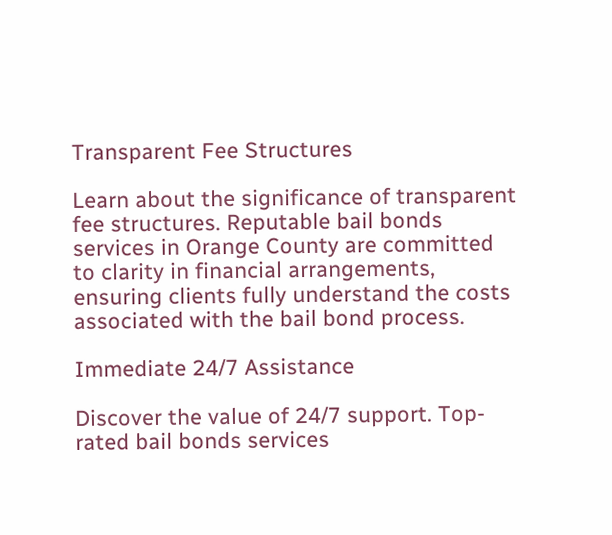Transparent Fee Structures

Learn about the significance of transparent fee structures. Reputable bail bonds services in Orange County are committed to clarity in financial arrangements, ensuring clients fully understand the costs associated with the bail bond process.

Immediate 24/7 Assistance

Discover the value of 24/7 support. Top-rated bail bonds services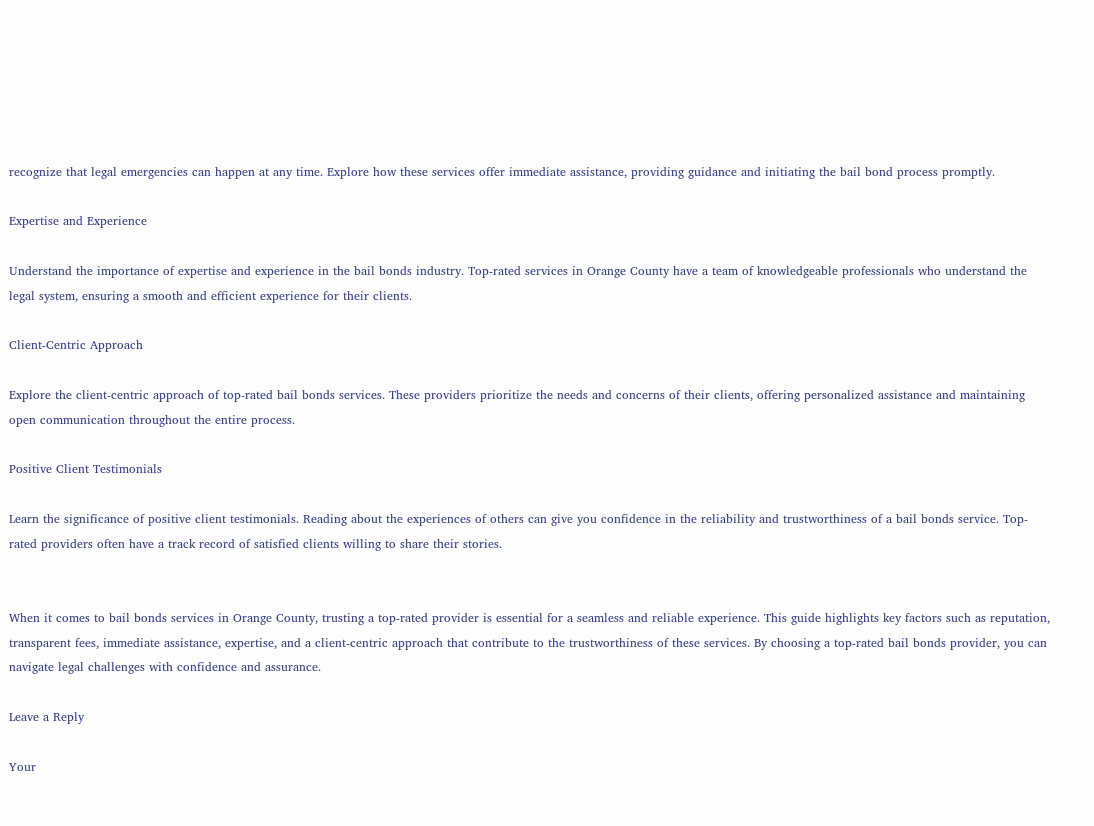recognize that legal emergencies can happen at any time. Explore how these services offer immediate assistance, providing guidance and initiating the bail bond process promptly.

Expertise and Experience

Understand the importance of expertise and experience in the bail bonds industry. Top-rated services in Orange County have a team of knowledgeable professionals who understand the legal system, ensuring a smooth and efficient experience for their clients.

Client-Centric Approach

Explore the client-centric approach of top-rated bail bonds services. These providers prioritize the needs and concerns of their clients, offering personalized assistance and maintaining open communication throughout the entire process.

Positive Client Testimonials

Learn the significance of positive client testimonials. Reading about the experiences of others can give you confidence in the reliability and trustworthiness of a bail bonds service. Top-rated providers often have a track record of satisfied clients willing to share their stories.


When it comes to bail bonds services in Orange County, trusting a top-rated provider is essential for a seamless and reliable experience. This guide highlights key factors such as reputation, transparent fees, immediate assistance, expertise, and a client-centric approach that contribute to the trustworthiness of these services. By choosing a top-rated bail bonds provider, you can navigate legal challenges with confidence and assurance.

Leave a Reply

Your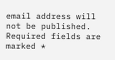email address will not be published. Required fields are marked *